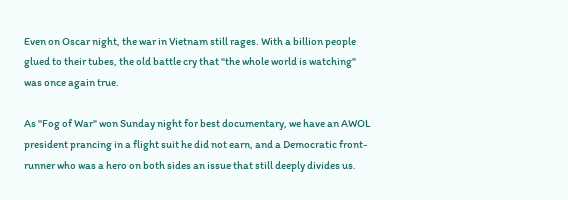Even on Oscar night, the war in Vietnam still rages. With a billion people glued to their tubes, the old battle cry that "the whole world is watching" was once again true.

As "Fog of War" won Sunday night for best documentary, we have an AWOL president prancing in a flight suit he did not earn, and a Democratic front-runner who was a hero on both sides an issue that still deeply divides us.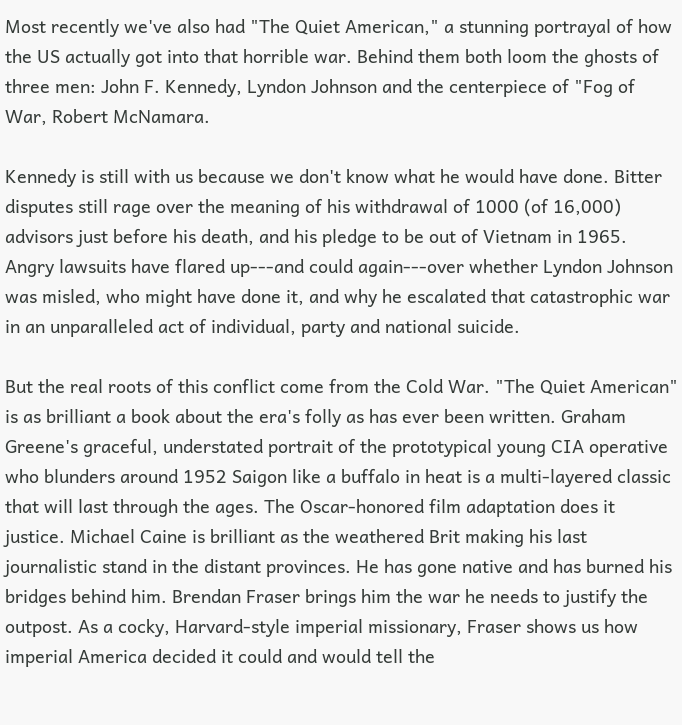Most recently we've also had "The Quiet American," a stunning portrayal of how the US actually got into that horrible war. Behind them both loom the ghosts of three men: John F. Kennedy, Lyndon Johnson and the centerpiece of "Fog of War, Robert McNamara.

Kennedy is still with us because we don't know what he would have done. Bitter disputes still rage over the meaning of his withdrawal of 1000 (of 16,000) advisors just before his death, and his pledge to be out of Vietnam in 1965. Angry lawsuits have flared up---and could again---over whether Lyndon Johnson was misled, who might have done it, and why he escalated that catastrophic war in an unparalleled act of individual, party and national suicide.

But the real roots of this conflict come from the Cold War. "The Quiet American" is as brilliant a book about the era's folly as has ever been written. Graham Greene's graceful, understated portrait of the prototypical young CIA operative who blunders around 1952 Saigon like a buffalo in heat is a multi-layered classic that will last through the ages. The Oscar-honored film adaptation does it justice. Michael Caine is brilliant as the weathered Brit making his last journalistic stand in the distant provinces. He has gone native and has burned his bridges behind him. Brendan Fraser brings him the war he needs to justify the outpost. As a cocky, Harvard-style imperial missionary, Fraser shows us how imperial America decided it could and would tell the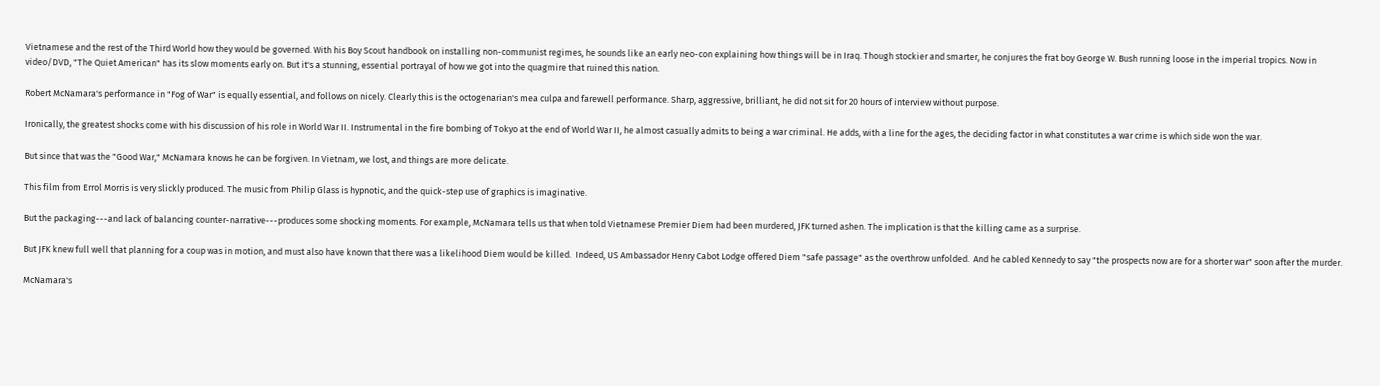Vietnamese and the rest of the Third World how they would be governed. With his Boy Scout handbook on installing non-communist regimes, he sounds like an early neo-con explaining how things will be in Iraq. Though stockier and smarter, he conjures the frat boy George W. Bush running loose in the imperial tropics. Now in video/DVD, "The Quiet American" has its slow moments early on. But it's a stunning, essential portrayal of how we got into the quagmire that ruined this nation.

Robert McNamara's performance in "Fog of War" is equally essential, and follows on nicely. Clearly this is the octogenarian's mea culpa and farewell performance. Sharp, aggressive, brilliant, he did not sit for 20 hours of interview without purpose.

Ironically, the greatest shocks come with his discussion of his role in World War II. Instrumental in the fire bombing of Tokyo at the end of World War II, he almost casually admits to being a war criminal. He adds, with a line for the ages, the deciding factor in what constitutes a war crime is which side won the war.

But since that was the "Good War," McNamara knows he can be forgiven. In Vietnam, we lost, and things are more delicate.

This film from Errol Morris is very slickly produced. The music from Philip Glass is hypnotic, and the quick-step use of graphics is imaginative.

But the packaging---and lack of balancing counter-narrative---produces some shocking moments. For example, McNamara tells us that when told Vietnamese Premier Diem had been murdered, JFK turned ashen. The implication is that the killing came as a surprise.

But JFK knew full well that planning for a coup was in motion, and must also have known that there was a likelihood Diem would be killed.  Indeed, US Ambassador Henry Cabot Lodge offered Diem "safe passage" as the overthrow unfolded.  And he cabled Kennedy to say "the prospects now are for a shorter war" soon after the murder.

McNamara's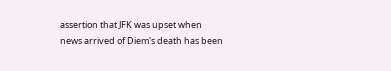assertion that JFK was upset when news arrived of Diem's death has been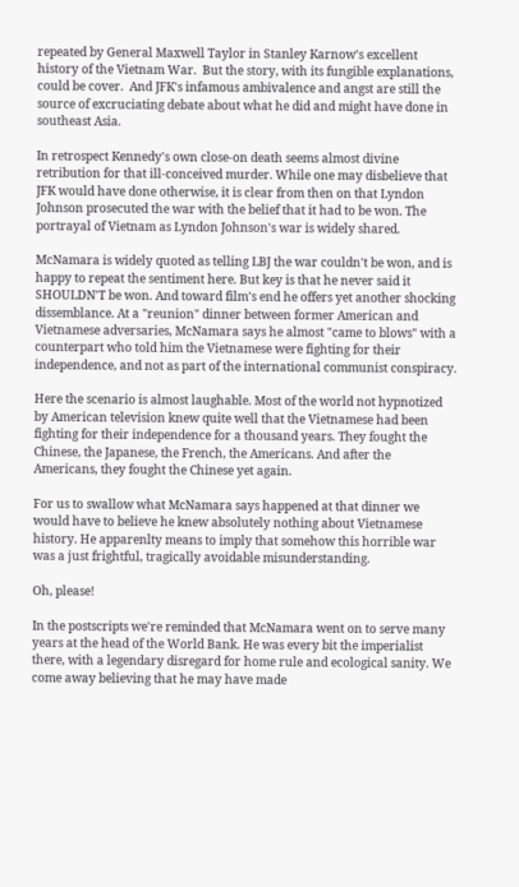repeated by General Maxwell Taylor in Stanley Karnow's excellent history of the Vietnam War.  But the story, with its fungible explanations, could be cover.  And JFK's infamous ambivalence and angst are still the source of excruciating debate about what he did and might have done in southeast Asia.

In retrospect Kennedy's own close-on death seems almost divine retribution for that ill-conceived murder. While one may disbelieve that JFK would have done otherwise, it is clear from then on that Lyndon Johnson prosecuted the war with the belief that it had to be won. The portrayal of Vietnam as Lyndon Johnson's war is widely shared.

McNamara is widely quoted as telling LBJ the war couldn't be won, and is happy to repeat the sentiment here. But key is that he never said it SHOULDN'T be won. And toward film's end he offers yet another shocking dissemblance. At a "reunion" dinner between former American and Vietnamese adversaries, McNamara says he almost "came to blows" with a counterpart who told him the Vietnamese were fighting for their independence, and not as part of the international communist conspiracy.

Here the scenario is almost laughable. Most of the world not hypnotized by American television knew quite well that the Vietnamese had been fighting for their independence for a thousand years. They fought the Chinese, the Japanese, the French, the Americans. And after the Americans, they fought the Chinese yet again.

For us to swallow what McNamara says happened at that dinner we would have to believe he knew absolutely nothing about Vietnamese history. He apparenlty means to imply that somehow this horrible war was a just frightful, tragically avoidable misunderstanding.

Oh, please!

In the postscripts we're reminded that McNamara went on to serve many years at the head of the World Bank. He was every bit the imperialist there, with a legendary disregard for home rule and ecological sanity. We come away believing that he may have made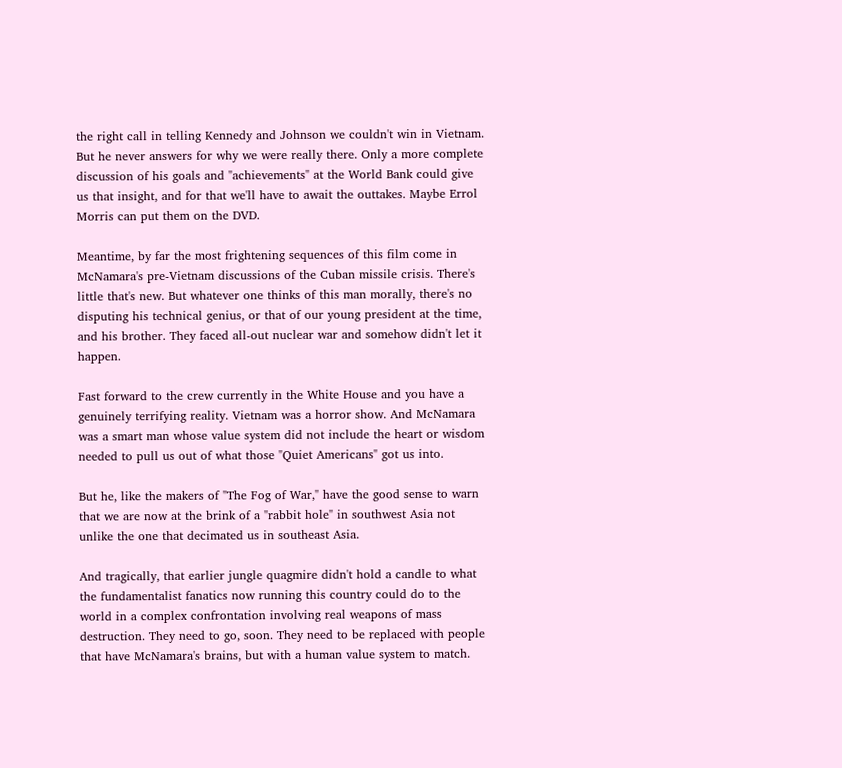the right call in telling Kennedy and Johnson we couldn't win in Vietnam. But he never answers for why we were really there. Only a more complete discussion of his goals and "achievements" at the World Bank could give us that insight, and for that we'll have to await the outtakes. Maybe Errol Morris can put them on the DVD.

Meantime, by far the most frightening sequences of this film come in McNamara's pre-Vietnam discussions of the Cuban missile crisis. There's little that's new. But whatever one thinks of this man morally, there's no disputing his technical genius, or that of our young president at the time, and his brother. They faced all-out nuclear war and somehow didn't let it happen.

Fast forward to the crew currently in the White House and you have a genuinely terrifying reality. Vietnam was a horror show. And McNamara was a smart man whose value system did not include the heart or wisdom needed to pull us out of what those "Quiet Americans" got us into.

But he, like the makers of "The Fog of War," have the good sense to warn that we are now at the brink of a "rabbit hole" in southwest Asia not unlike the one that decimated us in southeast Asia.

And tragically, that earlier jungle quagmire didn't hold a candle to what the fundamentalist fanatics now running this country could do to the world in a complex confrontation involving real weapons of mass destruction. They need to go, soon. They need to be replaced with people that have McNamara's brains, but with a human value system to match.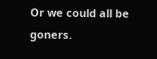Or we could all be goners.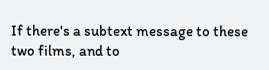If there's a subtext message to these two films, and to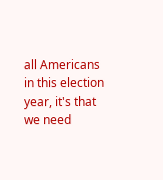all Americans in this election year, it's that we need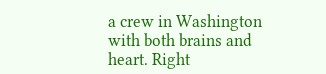a crew in Washington with both brains and heart. Right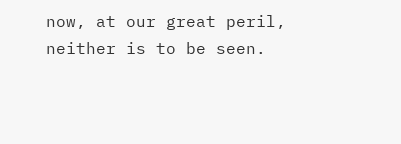now, at our great peril, neither is to be seen.